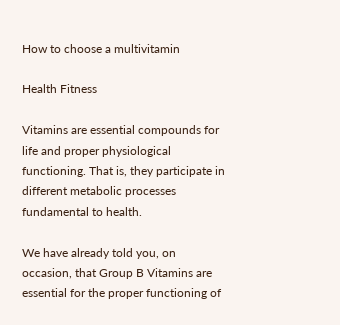How to choose a multivitamin

Health Fitness

Vitamins are essential compounds for life and proper physiological functioning. That is, they participate in different metabolic processes fundamental to health.

We have already told you, on occasion, that Group B Vitamins are essential for the proper functioning of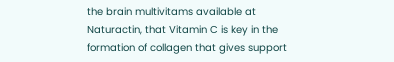the brain multivitams available at Naturactin, that Vitamin C is key in the formation of collagen that gives support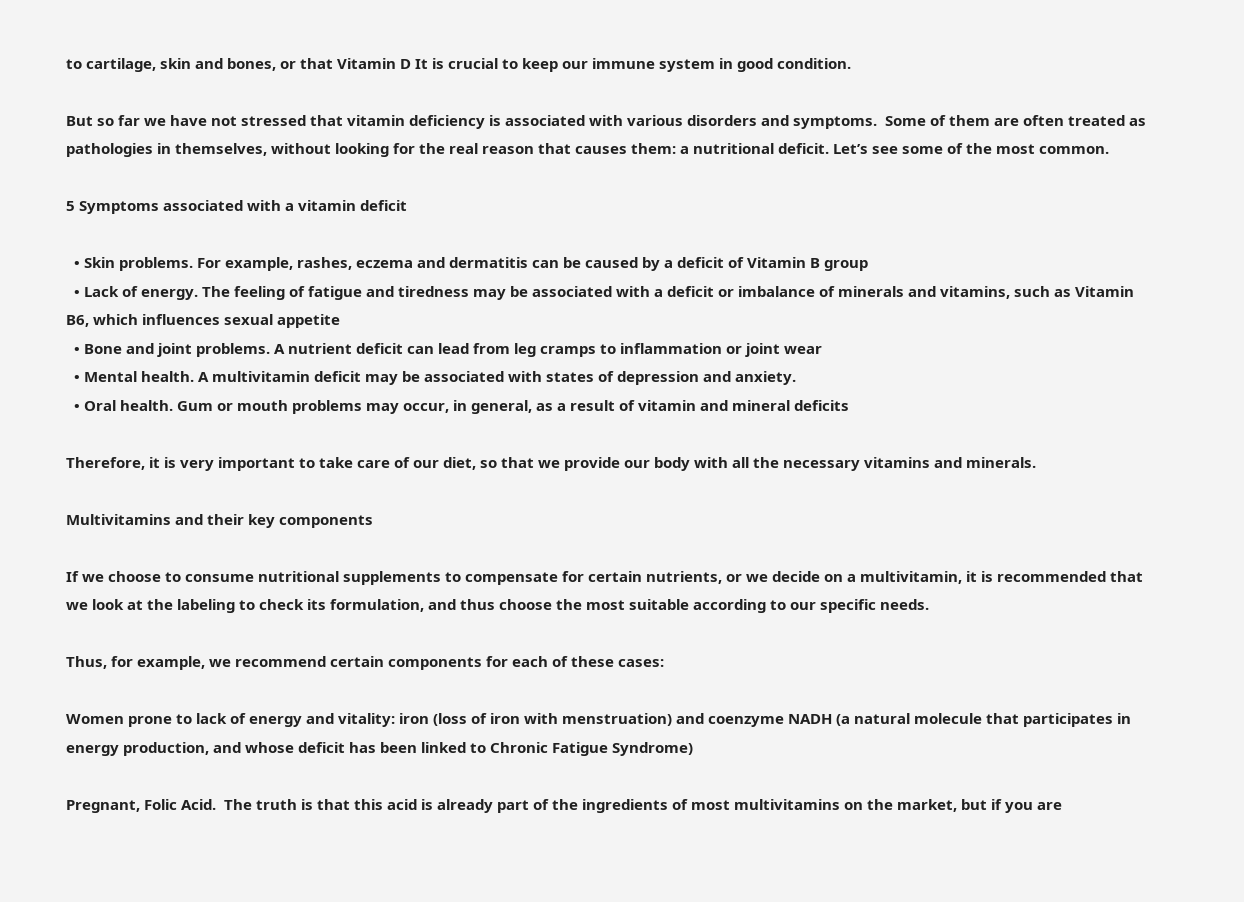to cartilage, skin and bones, or that Vitamin D It is crucial to keep our immune system in good condition.

But so far we have not stressed that vitamin deficiency is associated with various disorders and symptoms.  Some of them are often treated as pathologies in themselves, without looking for the real reason that causes them: a nutritional deficit. Let’s see some of the most common.

5 Symptoms associated with a vitamin deficit

  • Skin problems. For example, rashes, eczema and dermatitis can be caused by a deficit of Vitamin B group
  • Lack of energy. The feeling of fatigue and tiredness may be associated with a deficit or imbalance of minerals and vitamins, such as Vitamin B6, which influences sexual appetite
  • Bone and joint problems. A nutrient deficit can lead from leg cramps to inflammation or joint wear
  • Mental health. A multivitamin deficit may be associated with states of depression and anxiety.
  • Oral health. Gum or mouth problems may occur, in general, as a result of vitamin and mineral deficits

Therefore, it is very important to take care of our diet, so that we provide our body with all the necessary vitamins and minerals.

Multivitamins and their key components

If we choose to consume nutritional supplements to compensate for certain nutrients, or we decide on a multivitamin, it is recommended that we look at the labeling to check its formulation, and thus choose the most suitable according to our specific needs.

Thus, for example, we recommend certain components for each of these cases:

Women prone to lack of energy and vitality: iron (loss of iron with menstruation) and coenzyme NADH (a natural molecule that participates in energy production, and whose deficit has been linked to Chronic Fatigue Syndrome)

Pregnant, Folic Acid.  The truth is that this acid is already part of the ingredients of most multivitamins on the market, but if you are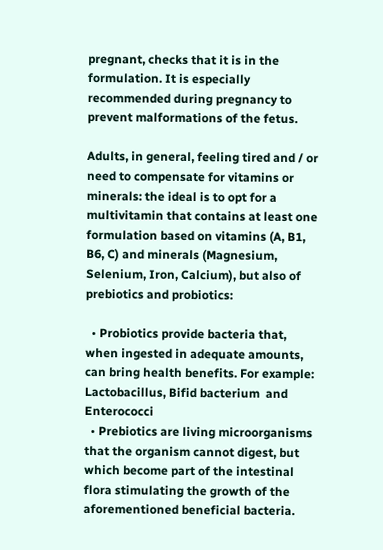pregnant, checks that it is in the formulation. It is especially recommended during pregnancy to prevent malformations of the fetus.

Adults, in general, feeling tired and / or need to compensate for vitamins or minerals: the ideal is to opt for a multivitamin that contains at least one formulation based on vitamins (A, B1, B6, C) and minerals (Magnesium, Selenium, Iron, Calcium), but also of prebiotics and probiotics:

  • Probiotics provide bacteria that, when ingested in adequate amounts, can bring health benefits. For example: Lactobacillus, Bifid bacterium  and  Enterococci
  • Prebiotics are living microorganisms that the organism cannot digest, but which become part of the intestinal flora stimulating the growth of the aforementioned beneficial bacteria.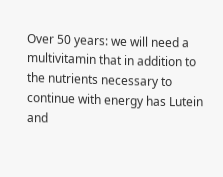Over 50 years: we will need a multivitamin that in addition to the nutrients necessary to continue with energy has Lutein and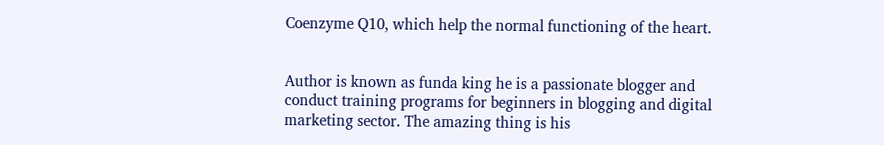Coenzyme Q10, which help the normal functioning of the heart.


Author is known as funda king he is a passionate blogger and conduct training programs for beginners in blogging and digital marketing sector. The amazing thing is his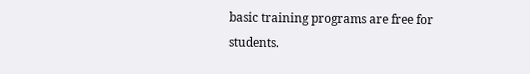basic training programs are free for students.